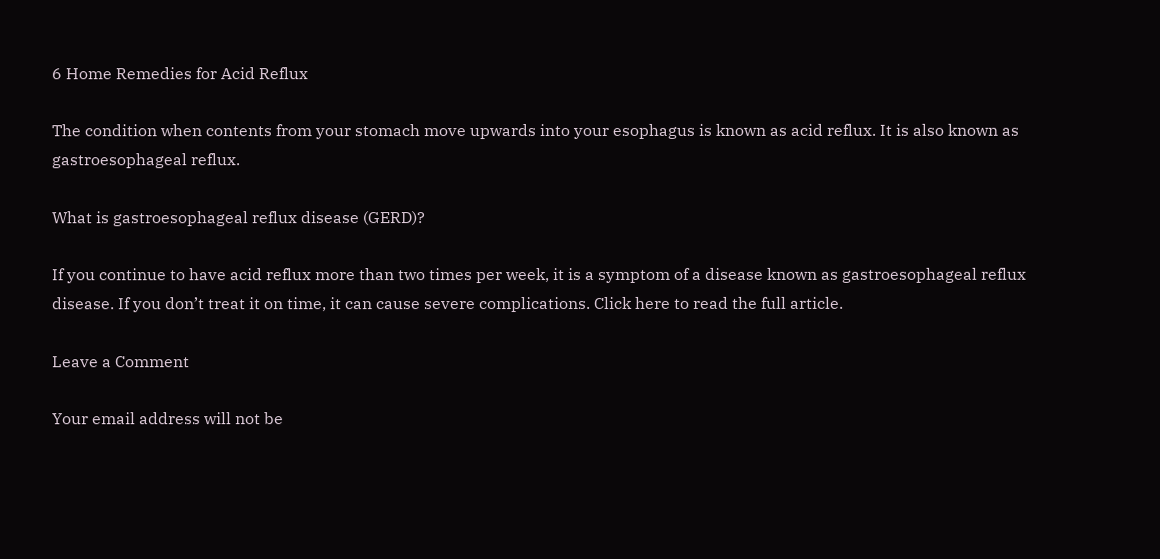6 Home Remedies for Acid Reflux

The condition when contents from your stomach move upwards into your esophagus is known as acid reflux. It is also known as gastroesophageal reflux.

What is gastroesophageal reflux disease (GERD)?

If you continue to have acid reflux more than two times per week, it is a symptom of a disease known as gastroesophageal reflux disease. If you don’t treat it on time, it can cause severe complications. Click here to read the full article.

Leave a Comment

Your email address will not be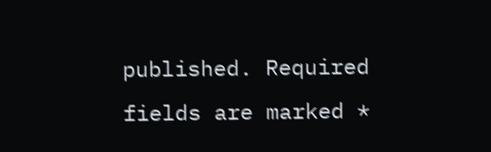published. Required fields are marked *